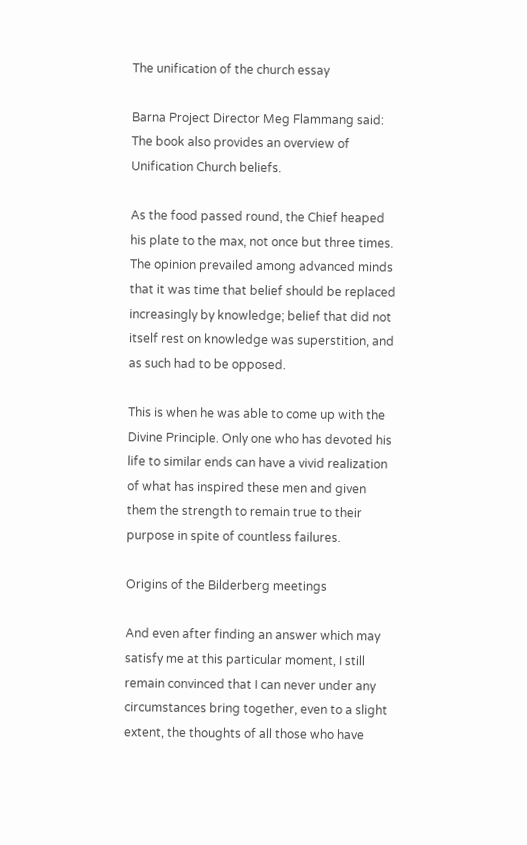The unification of the church essay

Barna Project Director Meg Flammang said: The book also provides an overview of Unification Church beliefs.

As the food passed round, the Chief heaped his plate to the max, not once but three times. The opinion prevailed among advanced minds that it was time that belief should be replaced increasingly by knowledge; belief that did not itself rest on knowledge was superstition, and as such had to be opposed.

This is when he was able to come up with the Divine Principle. Only one who has devoted his life to similar ends can have a vivid realization of what has inspired these men and given them the strength to remain true to their purpose in spite of countless failures.

Origins of the Bilderberg meetings

And even after finding an answer which may satisfy me at this particular moment, I still remain convinced that I can never under any circumstances bring together, even to a slight extent, the thoughts of all those who have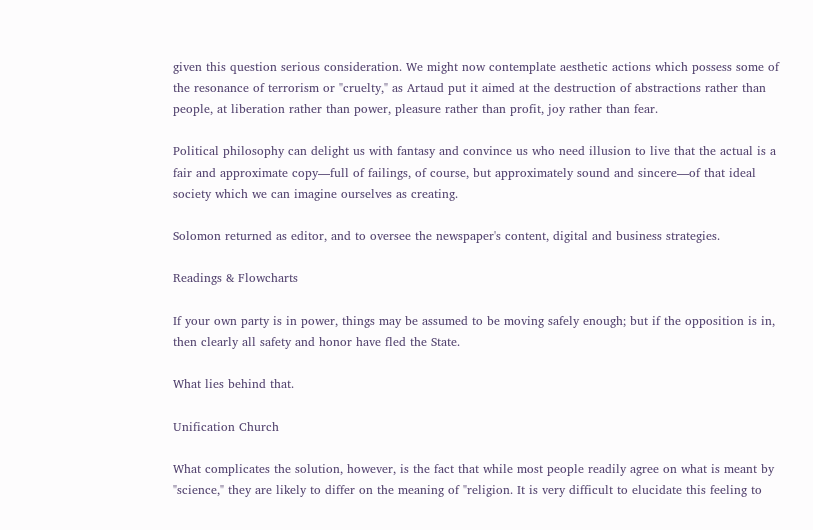given this question serious consideration. We might now contemplate aesthetic actions which possess some of the resonance of terrorism or "cruelty," as Artaud put it aimed at the destruction of abstractions rather than people, at liberation rather than power, pleasure rather than profit, joy rather than fear.

Political philosophy can delight us with fantasy and convince us who need illusion to live that the actual is a fair and approximate copy—full of failings, of course, but approximately sound and sincere—of that ideal society which we can imagine ourselves as creating.

Solomon returned as editor, and to oversee the newspaper's content, digital and business strategies.

Readings & Flowcharts

If your own party is in power, things may be assumed to be moving safely enough; but if the opposition is in, then clearly all safety and honor have fled the State.

What lies behind that.

Unification Church

What complicates the solution, however, is the fact that while most people readily agree on what is meant by "science," they are likely to differ on the meaning of "religion. It is very difficult to elucidate this feeling to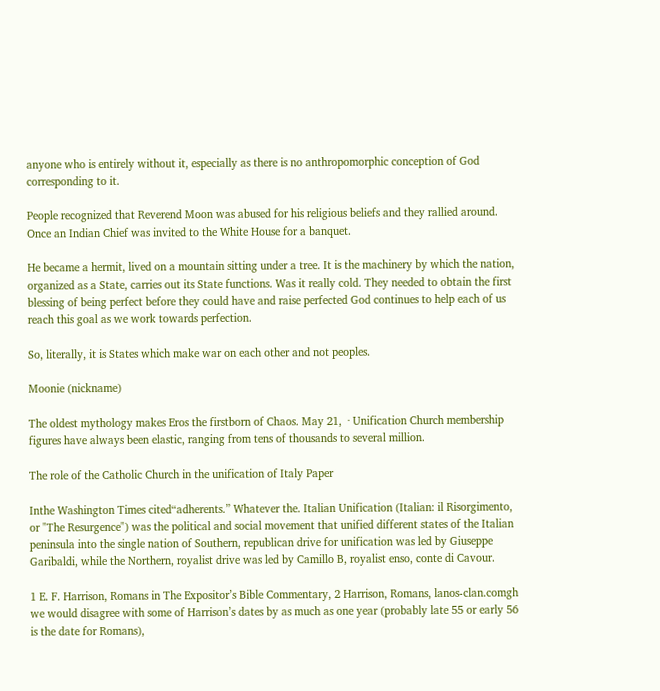anyone who is entirely without it, especially as there is no anthropomorphic conception of God corresponding to it.

People recognized that Reverend Moon was abused for his religious beliefs and they rallied around. Once an Indian Chief was invited to the White House for a banquet.

He became a hermit, lived on a mountain sitting under a tree. It is the machinery by which the nation, organized as a State, carries out its State functions. Was it really cold. They needed to obtain the first blessing of being perfect before they could have and raise perfected God continues to help each of us reach this goal as we work towards perfection.

So, literally, it is States which make war on each other and not peoples.

Moonie (nickname)

The oldest mythology makes Eros the firstborn of Chaos. May 21,  · Unification Church membership figures have always been elastic, ranging from tens of thousands to several million.

The role of the Catholic Church in the unification of Italy Paper

Inthe Washington Times cited“adherents.” Whatever the. Italian Unification (Italian: il Risorgimento, or "The Resurgence") was the political and social movement that unified different states of the Italian peninsula into the single nation of Southern, republican drive for unification was led by Giuseppe Garibaldi, while the Northern, royalist drive was led by Camillo B, royalist enso, conte di Cavour.

1 E. F. Harrison, Romans in The Expositor’s Bible Commentary, 2 Harrison, Romans, lanos-clan.comgh we would disagree with some of Harrison’s dates by as much as one year (probably late 55 or early 56 is the date for Romans),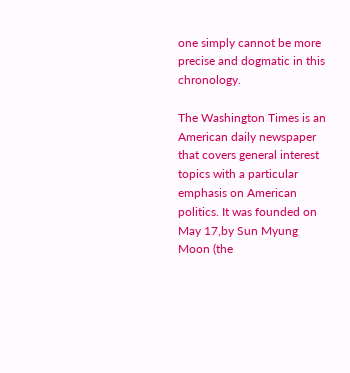one simply cannot be more precise and dogmatic in this chronology.

The Washington Times is an American daily newspaper that covers general interest topics with a particular emphasis on American politics. It was founded on May 17,by Sun Myung Moon (the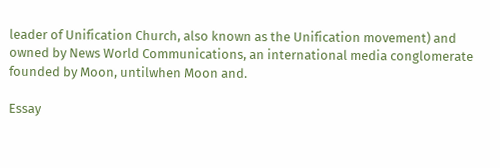leader of Unification Church, also known as the Unification movement) and owned by News World Communications, an international media conglomerate founded by Moon, untilwhen Moon and.

Essay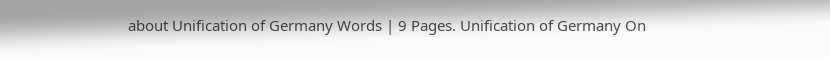about Unification of Germany Words | 9 Pages. Unification of Germany On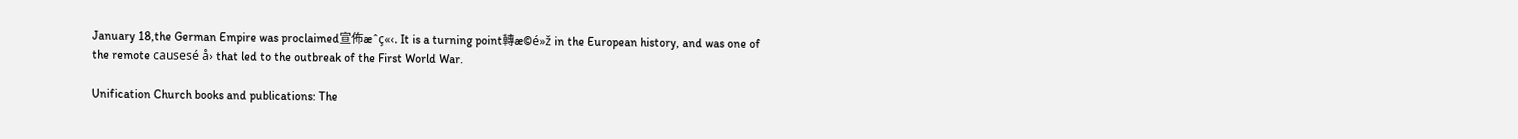January 18,the German Empire was proclaimed宣佈æˆç«‹. It is a turning point轉æ©é»ž in the European history, and was one of the remote causesé å› that led to the outbreak of the First World War.

Unification Church books and publications: The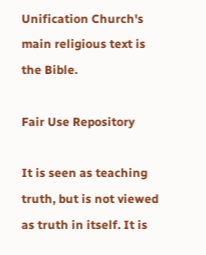Unification Church's main religious text is the Bible.

Fair Use Repository

It is seen as teaching truth, but is not viewed as truth in itself. It is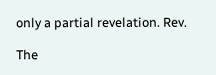only a partial revelation. Rev.

The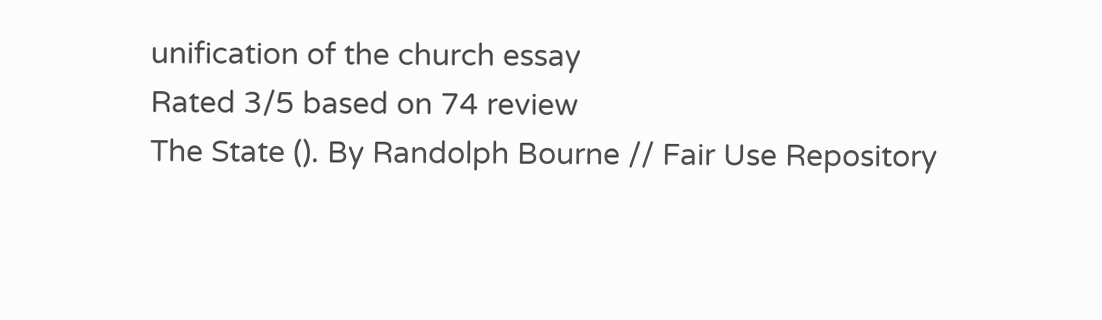unification of the church essay
Rated 3/5 based on 74 review
The State (). By Randolph Bourne // Fair Use Repository